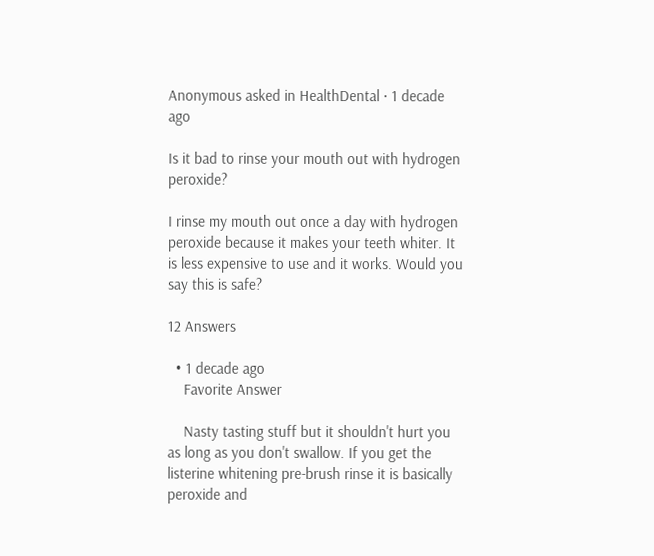Anonymous asked in HealthDental · 1 decade ago

Is it bad to rinse your mouth out with hydrogen peroxide?

I rinse my mouth out once a day with hydrogen peroxide because it makes your teeth whiter. It is less expensive to use and it works. Would you say this is safe?

12 Answers

  • 1 decade ago
    Favorite Answer

    Nasty tasting stuff but it shouldn't hurt you as long as you don't swallow. If you get the listerine whitening pre-brush rinse it is basically peroxide and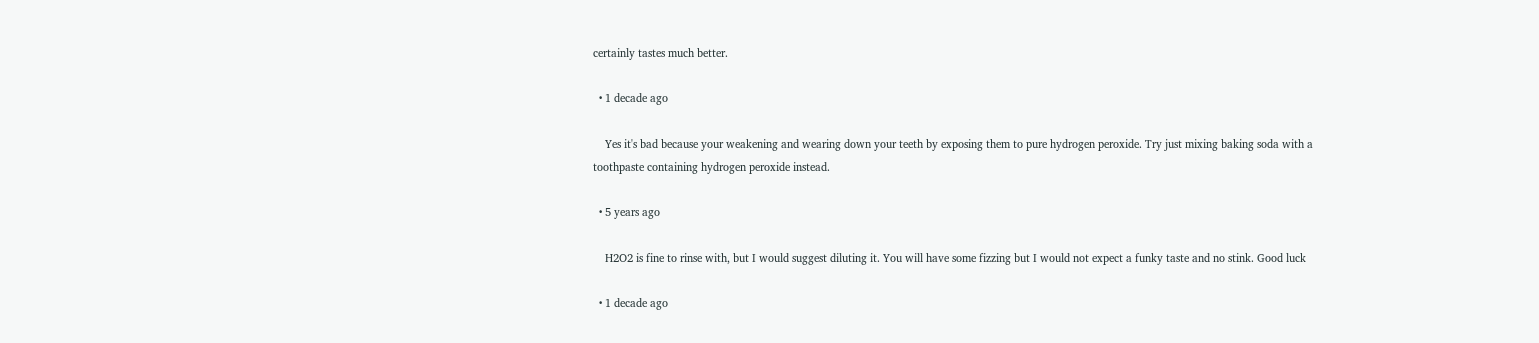certainly tastes much better.

  • 1 decade ago

    Yes it's bad because your weakening and wearing down your teeth by exposing them to pure hydrogen peroxide. Try just mixing baking soda with a toothpaste containing hydrogen peroxide instead.

  • 5 years ago

    H2O2 is fine to rinse with, but I would suggest diluting it. You will have some fizzing but I would not expect a funky taste and no stink. Good luck

  • 1 decade ago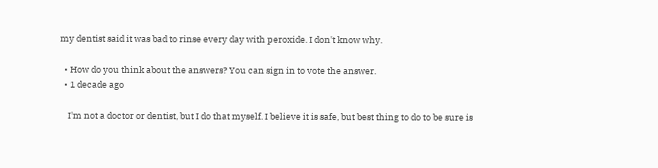my dentist said it was bad to rinse every day with peroxide. I don't know why.

  • How do you think about the answers? You can sign in to vote the answer.
  • 1 decade ago

    I'm not a doctor or dentist, but I do that myself. I believe it is safe, but best thing to do to be sure is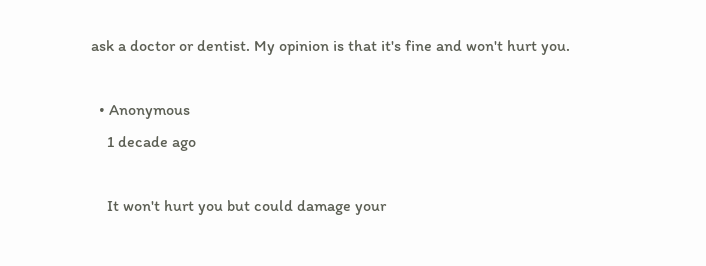ask a doctor or dentist. My opinion is that it's fine and won't hurt you.

  • Anonymous
    1 decade ago

    It won't hurt you but could damage your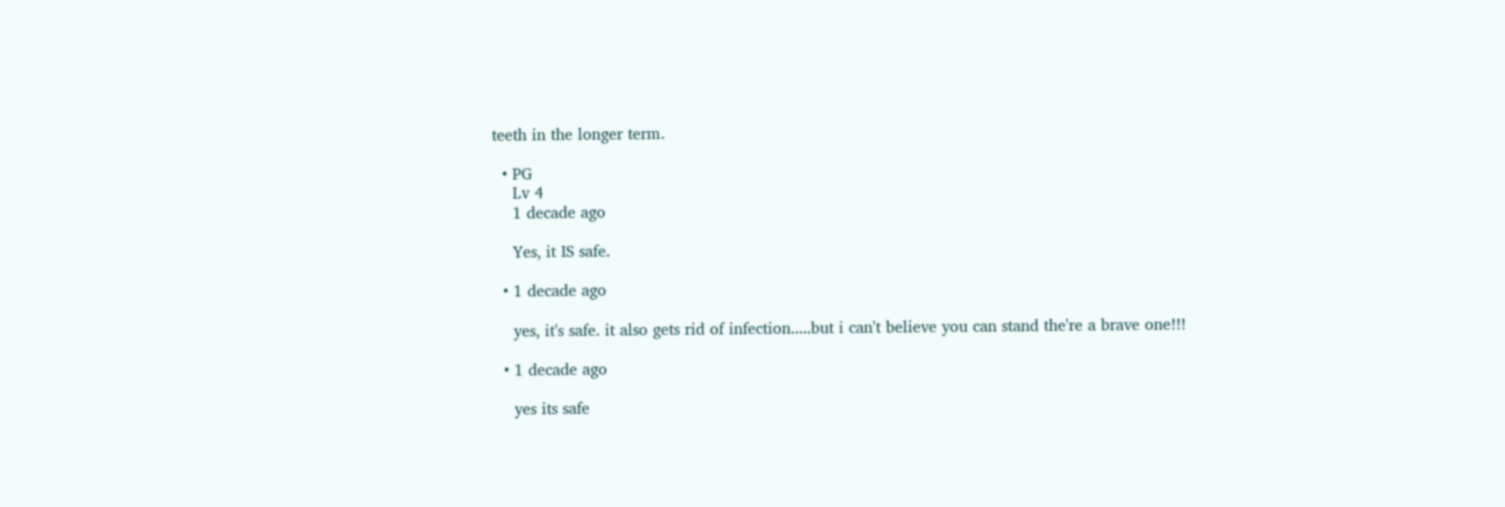teeth in the longer term.

  • PG
    Lv 4
    1 decade ago

    Yes, it IS safe.

  • 1 decade ago

    yes, it's safe. it also gets rid of infection.....but i can't believe you can stand the're a brave one!!!

  • 1 decade ago

    yes its safe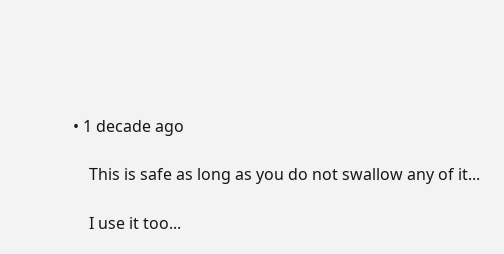• 1 decade ago

    This is safe as long as you do not swallow any of it...

    I use it too...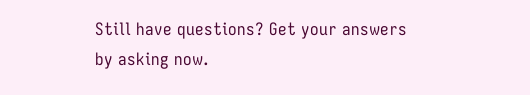Still have questions? Get your answers by asking now.